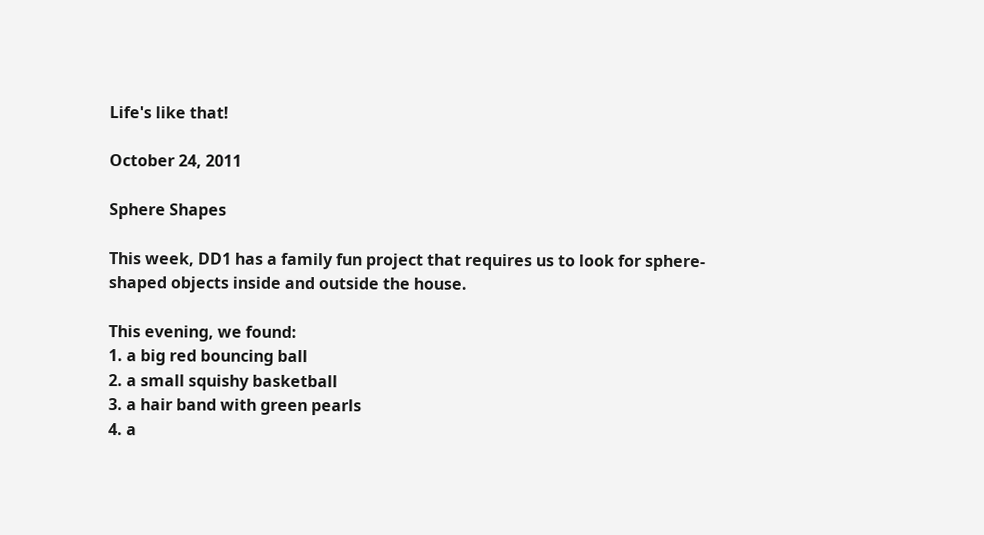Life's like that!

October 24, 2011

Sphere Shapes

This week, DD1 has a family fun project that requires us to look for sphere-shaped objects inside and outside the house.

This evening, we found:
1. a big red bouncing ball
2. a small squishy basketball
3. a hair band with green pearls
4. a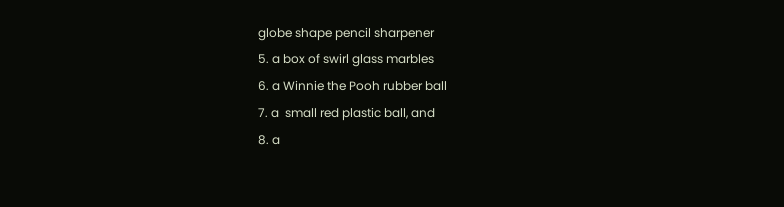globe shape pencil sharpener
5. a box of swirl glass marbles
6. a Winnie the Pooh rubber ball
7. a  small red plastic ball, and
8. a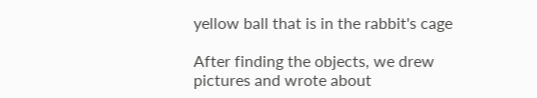yellow ball that is in the rabbit's cage

After finding the objects, we drew pictures and wrote about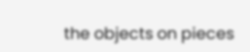the objects on pieces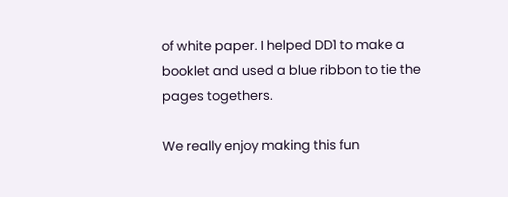of white paper. I helped DD1 to make a booklet and used a blue ribbon to tie the pages togethers.

We really enjoy making this fun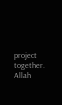project together. Allah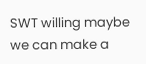SWT willing maybe we can make a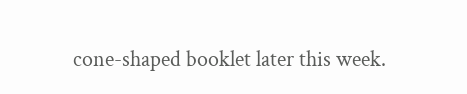cone-shaped booklet later this week.